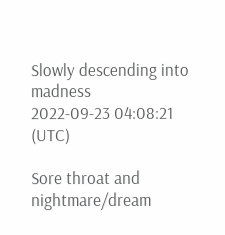Slowly descending into madness
2022-09-23 04:08:21 (UTC)

Sore throat and nightmare/dream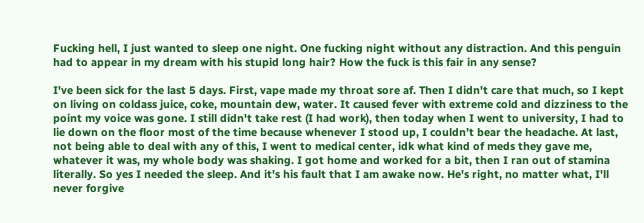Fucking hell, I just wanted to sleep one night. One fucking night without any distraction. And this penguin had to appear in my dream with his stupid long hair? How the fuck is this fair in any sense?

I've been sick for the last 5 days. First, vape made my throat sore af. Then I didn't care that much, so I kept on living on coldass juice, coke, mountain dew, water. It caused fever with extreme cold and dizziness to the point my voice was gone. I still didn't take rest (I had work), then today when I went to university, I had to lie down on the floor most of the time because whenever I stood up, I couldn’t bear the headache. At last, not being able to deal with any of this, I went to medical center, idk what kind of meds they gave me, whatever it was, my whole body was shaking. I got home and worked for a bit, then I ran out of stamina literally. So yes I needed the sleep. And it's his fault that I am awake now. He's right, no matter what, I'll never forgive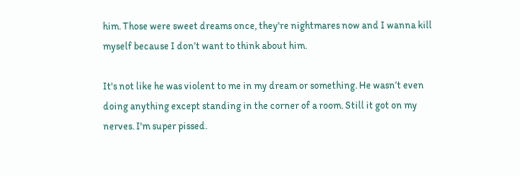him. Those were sweet dreams once, they're nightmares now and I wanna kill myself because I don’t want to think about him.

It's not like he was violent to me in my dream or something. He wasn’t even doing anything except standing in the corner of a room. Still it got on my nerves. I'm super pissed.